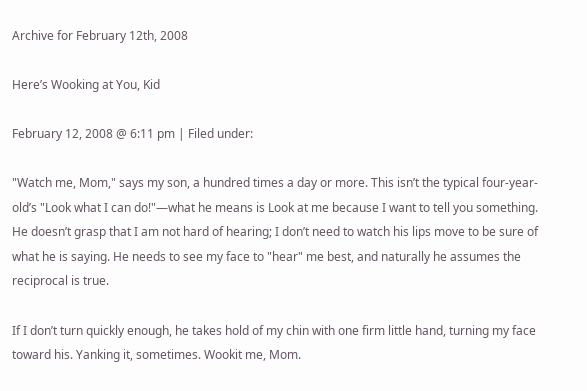Archive for February 12th, 2008

Here’s Wooking at You, Kid

February 12, 2008 @ 6:11 pm | Filed under:

"Watch me, Mom," says my son, a hundred times a day or more. This isn’t the typical four-year-old’s "Look what I can do!"—what he means is Look at me because I want to tell you something. He doesn’t grasp that I am not hard of hearing; I don’t need to watch his lips move to be sure of what he is saying. He needs to see my face to "hear" me best, and naturally he assumes the reciprocal is true.

If I don’t turn quickly enough, he takes hold of my chin with one firm little hand, turning my face toward his. Yanking it, sometimes. Wookit me, Mom.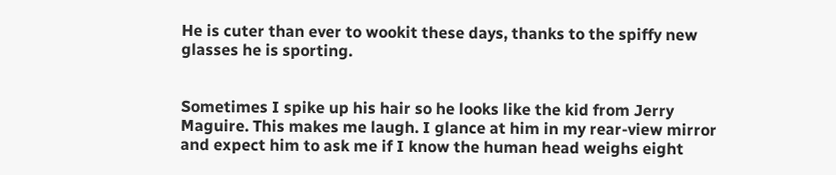He is cuter than ever to wookit these days, thanks to the spiffy new glasses he is sporting.


Sometimes I spike up his hair so he looks like the kid from Jerry Maguire. This makes me laugh. I glance at him in my rear-view mirror and expect him to ask me if I know the human head weighs eight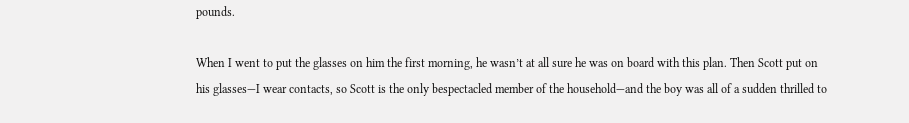pounds.

When I went to put the glasses on him the first morning, he wasn’t at all sure he was on board with this plan. Then Scott put on his glasses—I wear contacts, so Scott is the only bespectacled member of the household—and the boy was all of a sudden thrilled to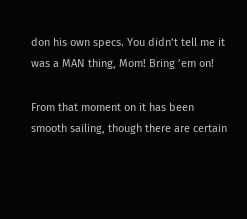don his own specs. You didn’t tell me it was a MAN thing, Mom! Bring ’em on!

From that moment on it has been smooth sailing, though there are certain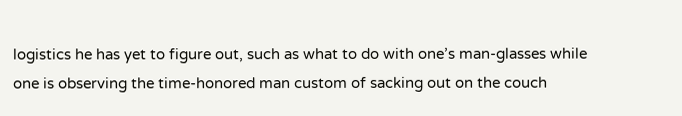logistics he has yet to figure out, such as what to do with one’s man-glasses while one is observing the time-honored man custom of sacking out on the couch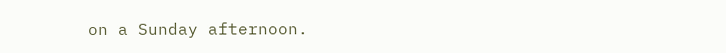on a Sunday afternoon.